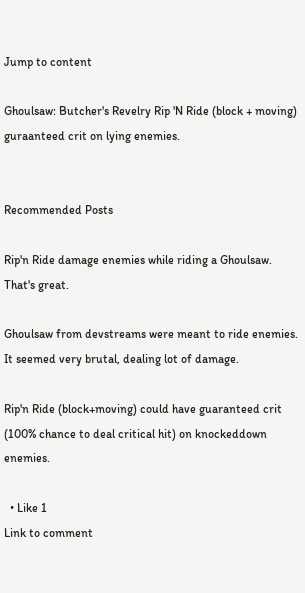Jump to content

Ghoulsaw: Butcher's Revelry Rip 'N Ride (block + moving) guraanteed crit on lying enemies.


Recommended Posts

Rip'n Ride damage enemies while riding a Ghoulsaw. That's great.

Ghoulsaw from devstreams were meant to ride enemies. It seemed very brutal, dealing lot of damage.

Rip'n Ride (block+moving) could have guaranteed crit (100% chance to deal critical hit) on knockeddown enemies.

  • Like 1
Link to comment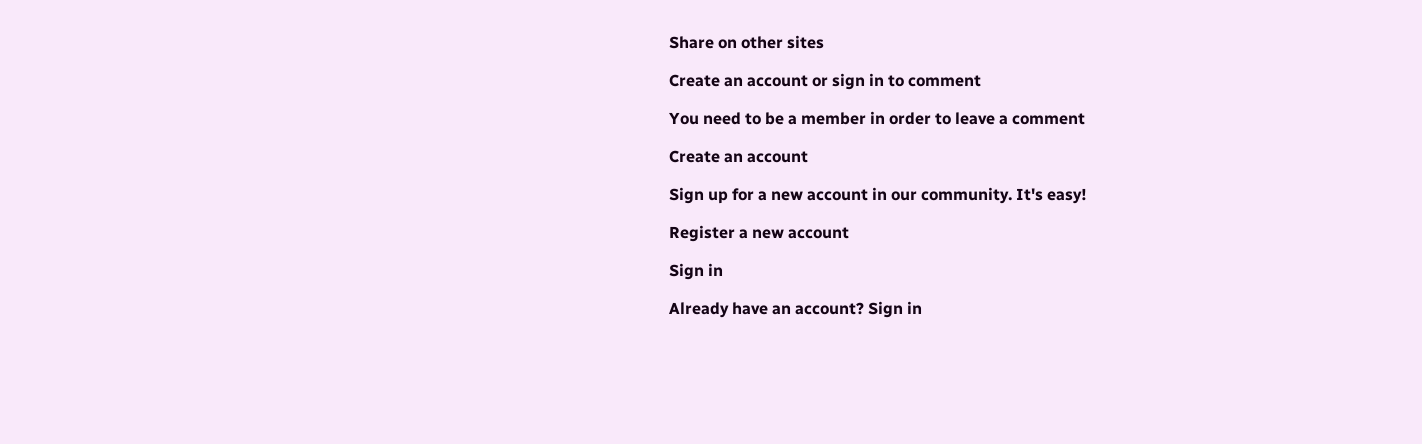Share on other sites

Create an account or sign in to comment

You need to be a member in order to leave a comment

Create an account

Sign up for a new account in our community. It's easy!

Register a new account

Sign in

Already have an account? Sign in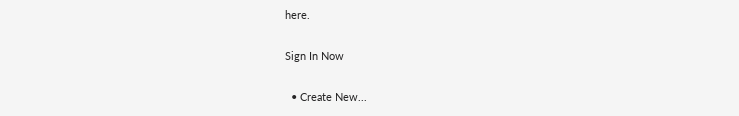here.

Sign In Now

  • Create New...